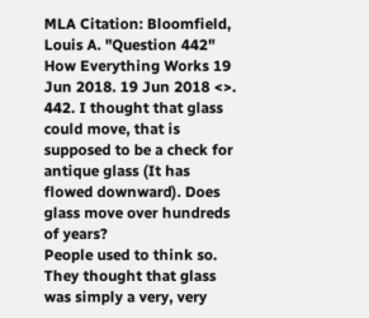MLA Citation: Bloomfield, Louis A. "Question 442"
How Everything Works 19 Jun 2018. 19 Jun 2018 <>.
442. I thought that glass could move, that is supposed to be a check for antique glass (It has flowed downward). Does glass move over hundreds of years?
People used to think so. They thought that glass was simply a very, very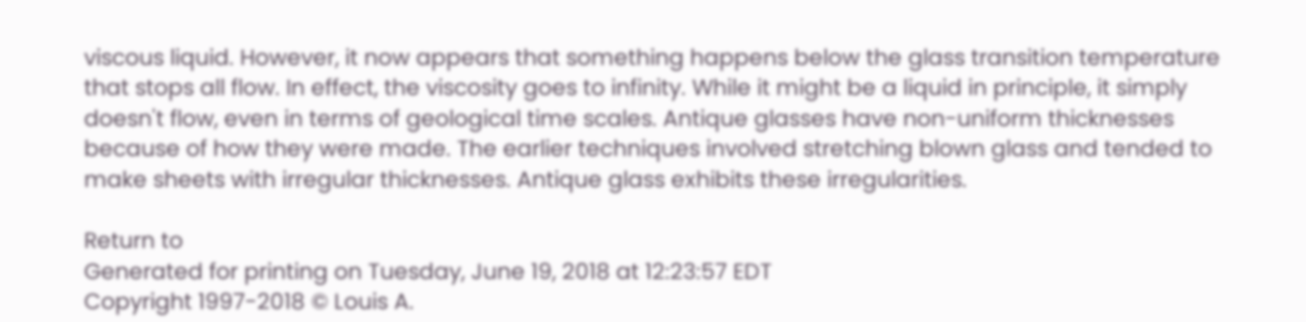viscous liquid. However, it now appears that something happens below the glass transition temperature that stops all flow. In effect, the viscosity goes to infinity. While it might be a liquid in principle, it simply doesn't flow, even in terms of geological time scales. Antique glasses have non-uniform thicknesses because of how they were made. The earlier techniques involved stretching blown glass and tended to make sheets with irregular thicknesses. Antique glass exhibits these irregularities.

Return to
Generated for printing on Tuesday, June 19, 2018 at 12:23:57 EDT
Copyright 1997-2018 © Louis A.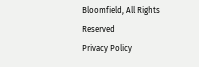Bloomfield, All Rights Reserved
Privacy Policy